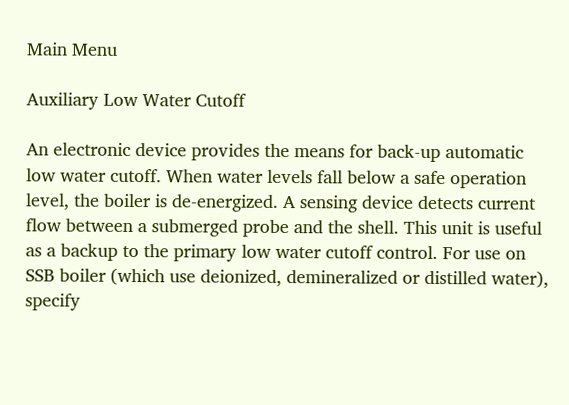Main Menu

Auxiliary Low Water Cutoff

An electronic device provides the means for back-up automatic low water cutoff. When water levels fall below a safe operation level, the boiler is de-energized. A sensing device detects current flow between a submerged probe and the shell. This unit is useful as a backup to the primary low water cutoff control. For use on SSB boiler (which use deionized, demineralized or distilled water), specify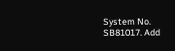System No. SB81017. Add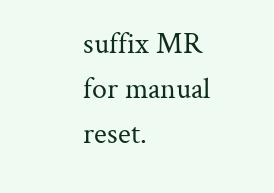suffix MR for manual reset.